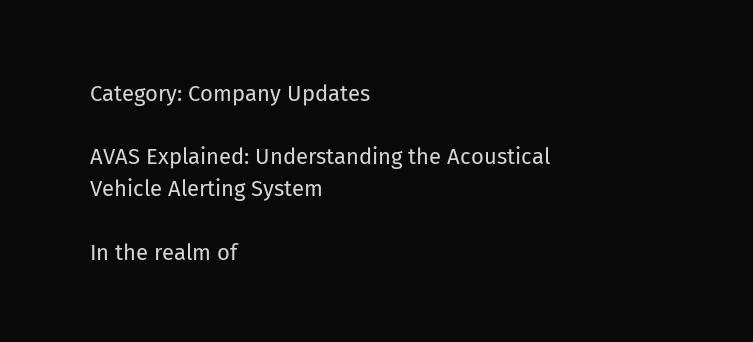Category: Company Updates

AVAS Explained: Understanding the Acoustical Vehicle Alerting System

In the realm of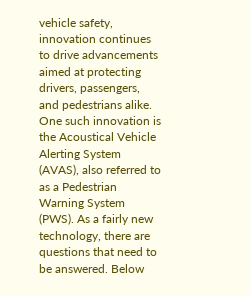vehicle safety, innovation continues to drive advancements aimed at protecting drivers, passengers, and pedestrians alike. One such innovation is the Acoustical Vehicle Alerting System (AVAS), also referred to as a Pedestrian Warning System (PWS). As a fairly new technology, there are questions that need to be answered. Below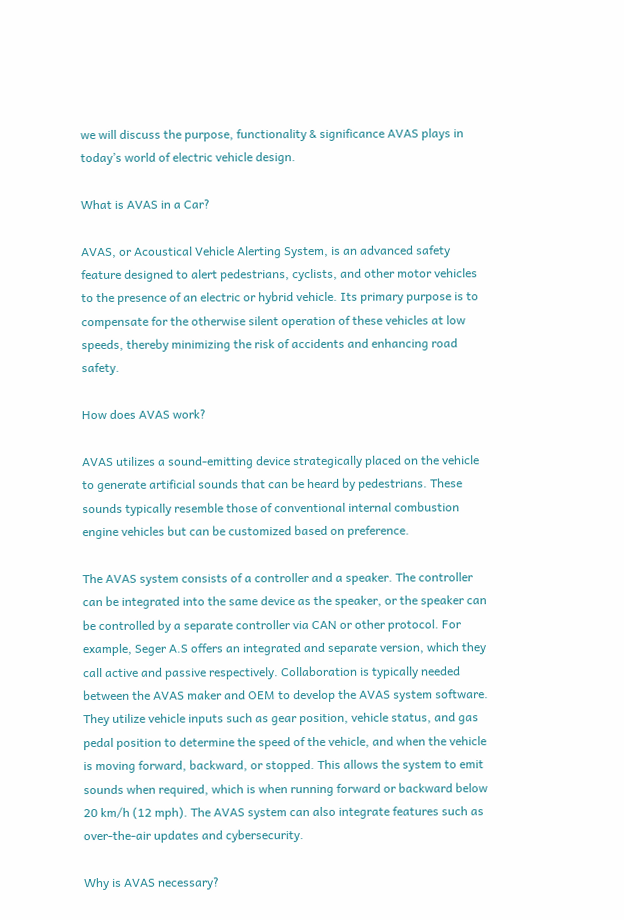we will discuss the purpose, functionality & significance AVAS plays in today’s world of electric vehicle design.

What is AVAS in a Car?

AVAS, or Acoustical Vehicle Alerting System, is an advanced safety feature designed to alert pedestrians, cyclists, and other motor vehicles to the presence of an electric or hybrid vehicle. Its primary purpose is to compensate for the otherwise silent operation of these vehicles at low speeds, thereby minimizing the risk of accidents and enhancing road safety.

How does AVAS work?

AVAS utilizes a sound-emitting device strategically placed on the vehicle to generate artificial sounds that can be heard by pedestrians. These sounds typically resemble those of conventional internal combustion engine vehicles but can be customized based on preference.

The AVAS system consists of a controller and a speaker. The controller can be integrated into the same device as the speaker, or the speaker can be controlled by a separate controller via CAN or other protocol. For example, Seger A.S offers an integrated and separate version, which they call active and passive respectively. Collaboration is typically needed between the AVAS maker and OEM to develop the AVAS system software. They utilize vehicle inputs such as gear position, vehicle status, and gas pedal position to determine the speed of the vehicle, and when the vehicle is moving forward, backward, or stopped. This allows the system to emit sounds when required, which is when running forward or backward below 20 km/h (12 mph). The AVAS system can also integrate features such as over-the-air updates and cybersecurity.

Why is AVAS necessary?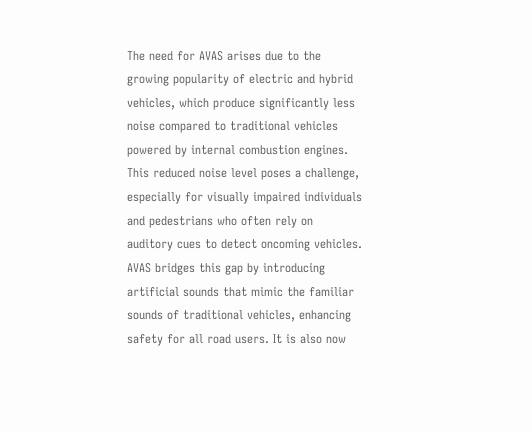The need for AVAS arises due to the growing popularity of electric and hybrid vehicles, which produce significantly less noise compared to traditional vehicles powered by internal combustion engines. This reduced noise level poses a challenge, especially for visually impaired individuals and pedestrians who often rely on auditory cues to detect oncoming vehicles. AVAS bridges this gap by introducing artificial sounds that mimic the familiar sounds of traditional vehicles, enhancing safety for all road users. It is also now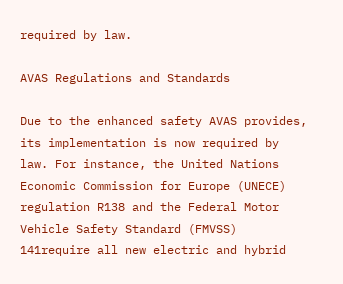required by law.

AVAS Regulations and Standards

Due to the enhanced safety AVAS provides, its implementation is now required by law. For instance, the United Nations Economic Commission for Europe (UNECE) regulation R138 and the Federal Motor Vehicle Safety Standard (FMVSS) 141require all new electric and hybrid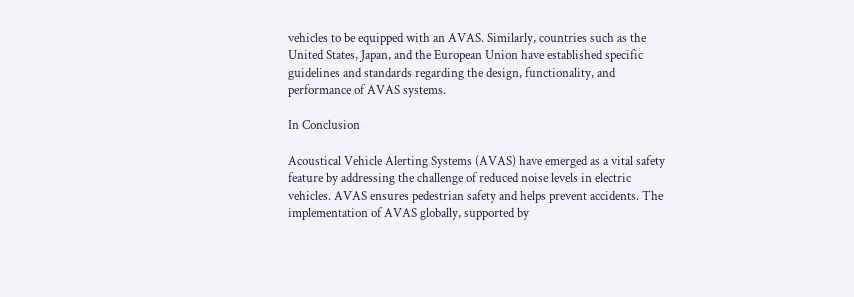vehicles to be equipped with an AVAS. Similarly, countries such as the United States, Japan, and the European Union have established specific guidelines and standards regarding the design, functionality, and performance of AVAS systems.

In Conclusion

Acoustical Vehicle Alerting Systems (AVAS) have emerged as a vital safety feature by addressing the challenge of reduced noise levels in electric vehicles. AVAS ensures pedestrian safety and helps prevent accidents. The implementation of AVAS globally, supported by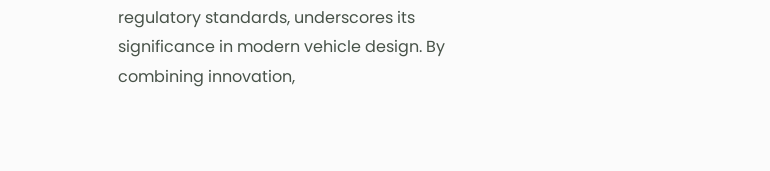regulatory standards, underscores its significance in modern vehicle design. By combining innovation,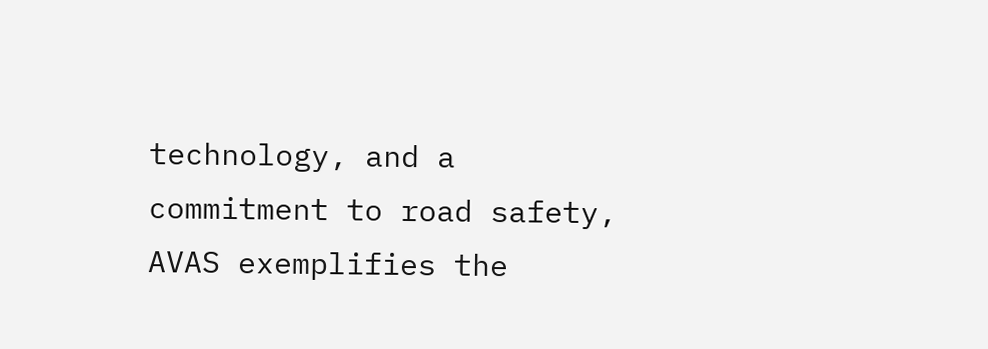technology, and a commitment to road safety, AVAS exemplifies the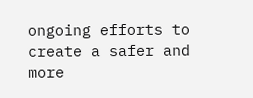ongoing efforts to create a safer and more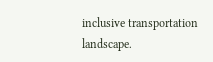inclusive transportation landscape.